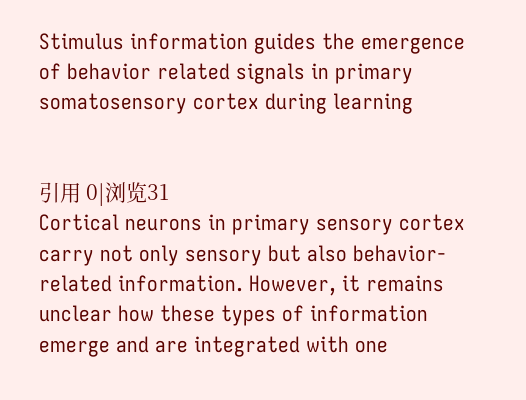Stimulus information guides the emergence of behavior related signals in primary somatosensory cortex during learning


引用 0|浏览31
Cortical neurons in primary sensory cortex carry not only sensory but also behavior-related information. However, it remains unclear how these types of information emerge and are integrated with one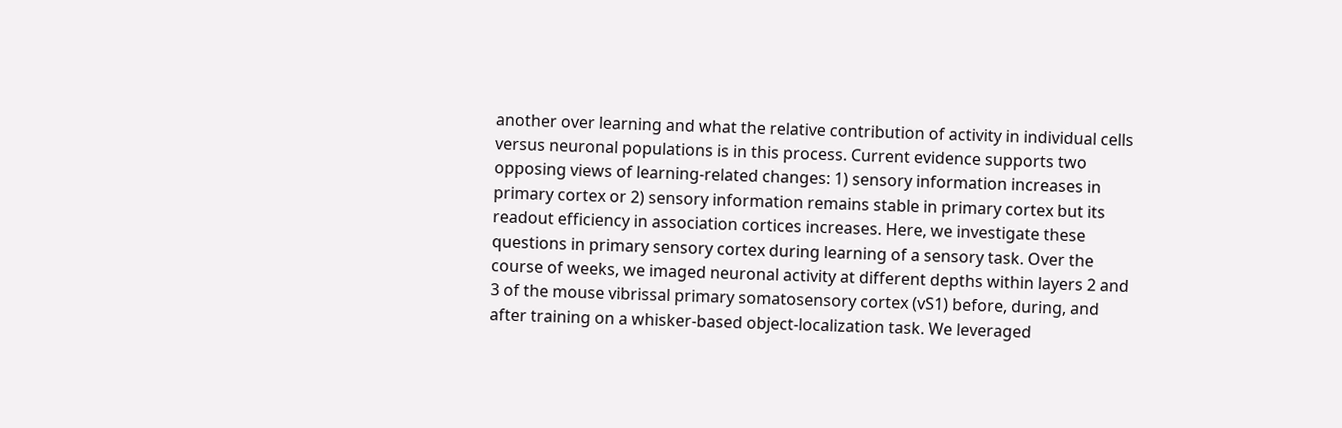another over learning and what the relative contribution of activity in individual cells versus neuronal populations is in this process. Current evidence supports two opposing views of learning-related changes: 1) sensory information increases in primary cortex or 2) sensory information remains stable in primary cortex but its readout efficiency in association cortices increases. Here, we investigate these questions in primary sensory cortex during learning of a sensory task. Over the course of weeks, we imaged neuronal activity at different depths within layers 2 and 3 of the mouse vibrissal primary somatosensory cortex (vS1) before, during, and after training on a whisker-based object-localization task. We leveraged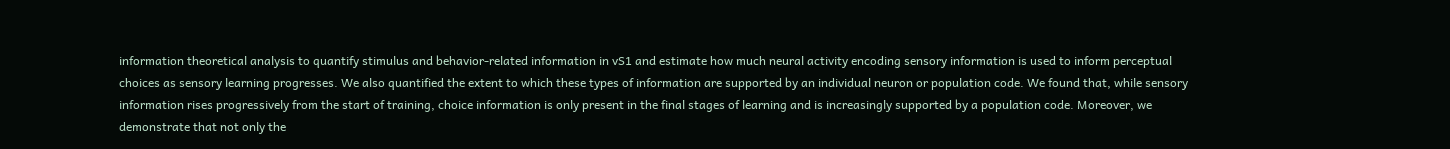information theoretical analysis to quantify stimulus and behavior-related information in vS1 and estimate how much neural activity encoding sensory information is used to inform perceptual choices as sensory learning progresses. We also quantified the extent to which these types of information are supported by an individual neuron or population code. We found that, while sensory information rises progressively from the start of training, choice information is only present in the final stages of learning and is increasingly supported by a population code. Moreover, we demonstrate that not only the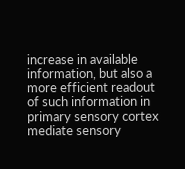increase in available information, but also a more efficient readout of such information in primary sensory cortex mediate sensory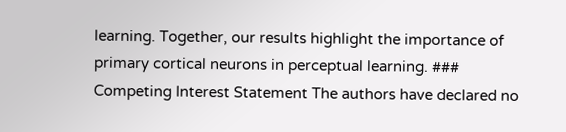learning. Together, our results highlight the importance of primary cortical neurons in perceptual learning. ### Competing Interest Statement The authors have declared no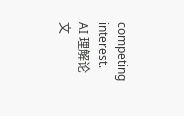competing interest.
AI 理解论文